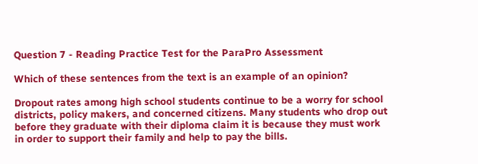Question 7 - Reading Practice Test for the ParaPro Assessment

Which of these sentences from the text is an example of an opinion?

Dropout rates among high school students continue to be a worry for school districts, policy makers, and concerned citizens. Many students who drop out before they graduate with their diploma claim it is because they must work in order to support their family and help to pay the bills.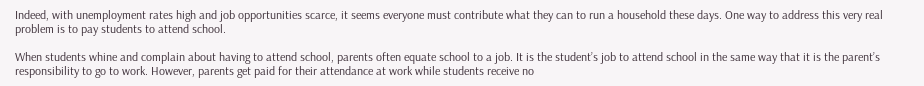Indeed, with unemployment rates high and job opportunities scarce, it seems everyone must contribute what they can to run a household these days. One way to address this very real problem is to pay students to attend school.

When students whine and complain about having to attend school, parents often equate school to a job. It is the student’s job to attend school in the same way that it is the parent’s responsibility to go to work. However, parents get paid for their attendance at work while students receive no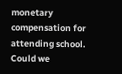monetary compensation for attending school. Could we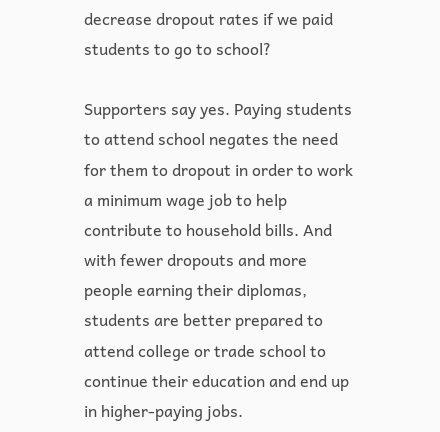decrease dropout rates if we paid students to go to school?

Supporters say yes. Paying students to attend school negates the need for them to dropout in order to work a minimum wage job to help contribute to household bills. And with fewer dropouts and more people earning their diplomas, students are better prepared to attend college or trade school to continue their education and end up in higher-paying jobs.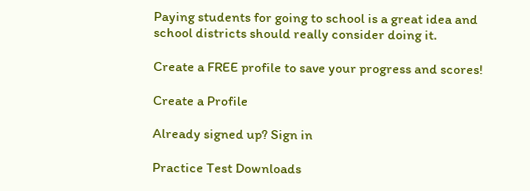Paying students for going to school is a great idea and school districts should really consider doing it.

Create a FREE profile to save your progress and scores!

Create a Profile

Already signed up? Sign in

Practice Test Downloads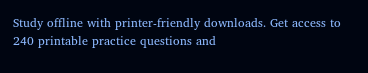Study offline with printer-friendly downloads. Get access to 240 printable practice questions and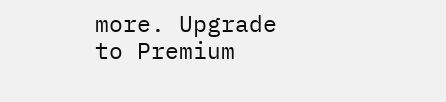more. Upgrade to Premium